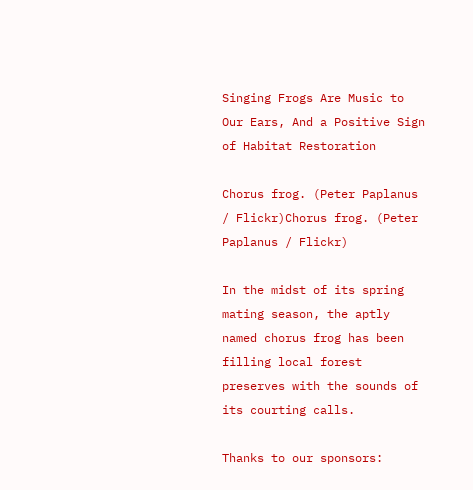Singing Frogs Are Music to Our Ears, And a Positive Sign of Habitat Restoration

Chorus frog. (Peter Paplanus / Flickr)Chorus frog. (Peter Paplanus / Flickr)

In the midst of its spring mating season, the aptly named chorus frog has been filling local forest preserves with the sounds of its courting calls.

Thanks to our sponsors: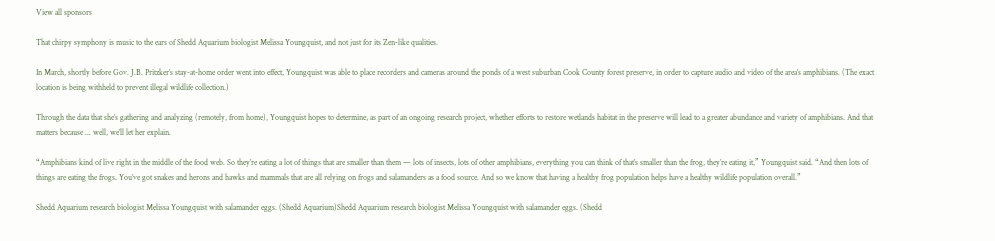View all sponsors

That chirpy symphony is music to the ears of Shedd Aquarium biologist Melissa Youngquist, and not just for its Zen-like qualities.

In March, shortly before Gov. J.B. Pritzker’s stay-at-home order went into effect, Youngquist was able to place recorders and cameras around the ponds of a west suburban Cook County forest preserve, in order to capture audio and video of the area’s amphibians. (The exact location is being withheld to prevent illegal wildlife collection.)

Through the data that she’s gathering and analyzing (remotely, from home), Youngquist hopes to determine, as part of an ongoing research project, whether efforts to restore wetlands habitat in the preserve will lead to a greater abundance and variety of amphibians. And that matters because ... well, we’ll let her explain.

“Amphibians kind of live right in the middle of the food web. So they’re eating a lot of things that are smaller than them — lots of insects, lots of other amphibians, everything you can think of that’s smaller than the frog, they’re eating it,” Youngquist said. “And then lots of things are eating the frogs. You’ve got snakes and herons and hawks and mammals that are all relying on frogs and salamanders as a food source. And so we know that having a healthy frog population helps have a healthy wildlife population overall.”

Shedd Aquarium research biologist Melissa Youngquist with salamander eggs. (Shedd Aquarium)Shedd Aquarium research biologist Melissa Youngquist with salamander eggs. (Shedd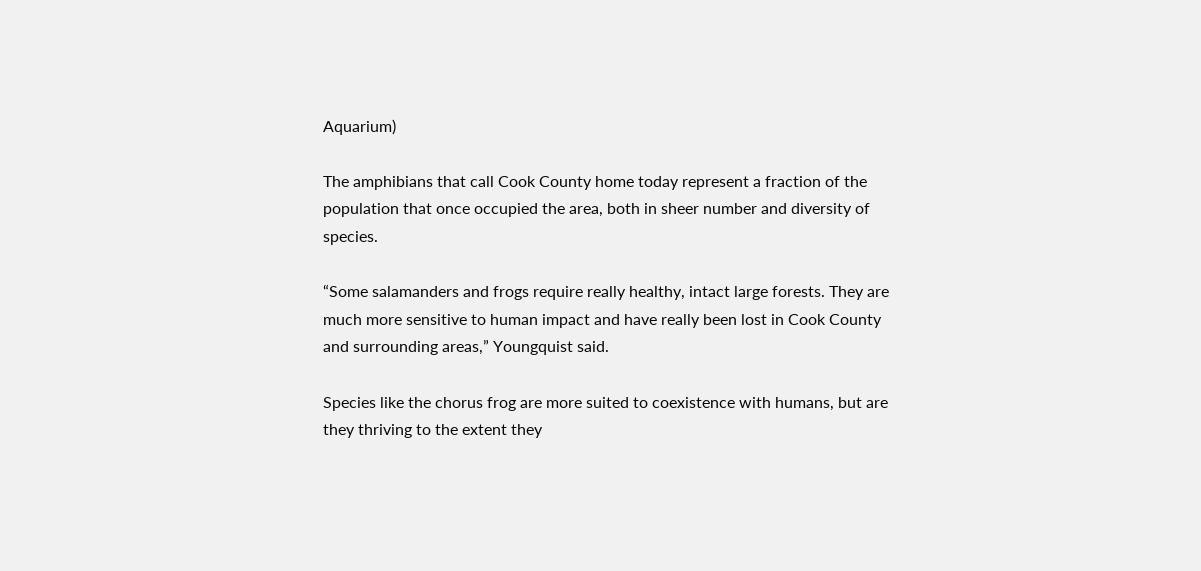Aquarium)

The amphibians that call Cook County home today represent a fraction of the population that once occupied the area, both in sheer number and diversity of species.

“Some salamanders and frogs require really healthy, intact large forests. They are much more sensitive to human impact and have really been lost in Cook County and surrounding areas,” Youngquist said.

Species like the chorus frog are more suited to coexistence with humans, but are they thriving to the extent they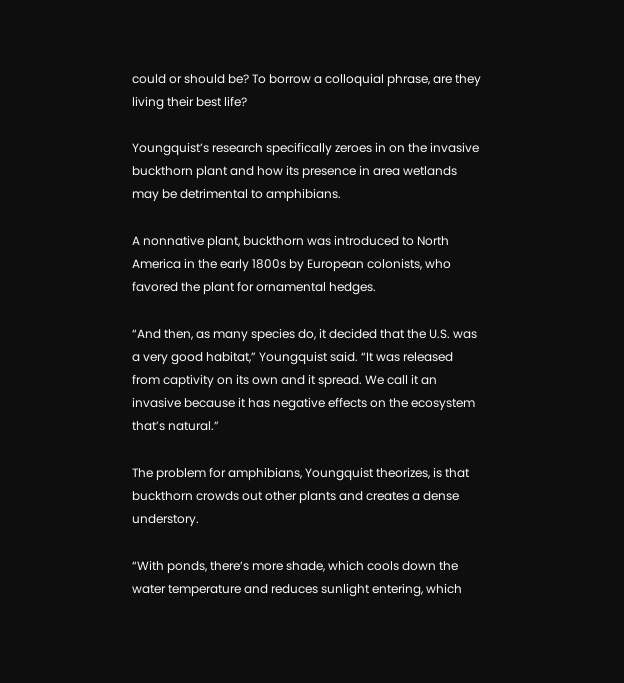could or should be? To borrow a colloquial phrase, are they living their best life?

Youngquist’s research specifically zeroes in on the invasive buckthorn plant and how its presence in area wetlands may be detrimental to amphibians.

A nonnative plant, buckthorn was introduced to North America in the early 1800s by European colonists, who favored the plant for ornamental hedges.

“And then, as many species do, it decided that the U.S. was a very good habitat,” Youngquist said. “It was released from captivity on its own and it spread. We call it an invasive because it has negative effects on the ecosystem that’s natural.”

The problem for amphibians, Youngquist theorizes, is that buckthorn crowds out other plants and creates a dense understory.

“With ponds, there’s more shade, which cools down the water temperature and reduces sunlight entering, which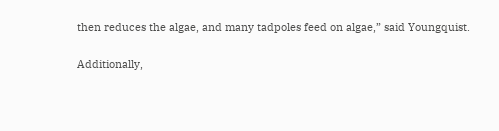then reduces the algae, and many tadpoles feed on algae,” said Youngquist.

Additionally,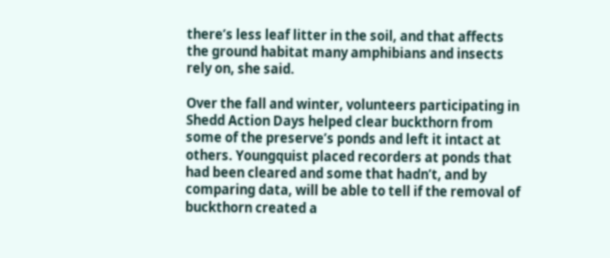there’s less leaf litter in the soil, and that affects the ground habitat many amphibians and insects rely on, she said.

Over the fall and winter, volunteers participating in Shedd Action Days helped clear buckthorn from some of the preserve’s ponds and left it intact at others. Youngquist placed recorders at ponds that had been cleared and some that hadn’t, and by comparing data, will be able to tell if the removal of buckthorn created a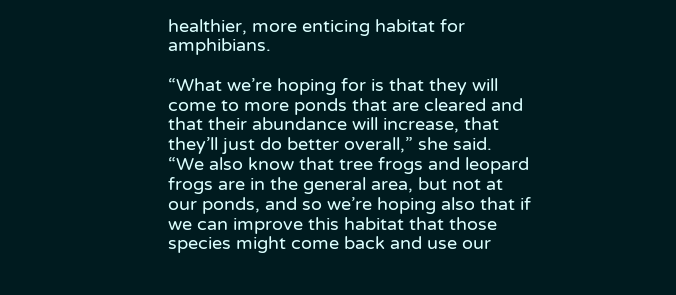healthier, more enticing habitat for amphibians.

“What we’re hoping for is that they will come to more ponds that are cleared and that their abundance will increase, that they’ll just do better overall,” she said. “We also know that tree frogs and leopard frogs are in the general area, but not at our ponds, and so we’re hoping also that if we can improve this habitat that those species might come back and use our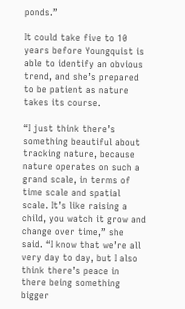ponds.”

It could take five to 10 years before Youngquist is able to identify an obvious trend, and she’s prepared to be patient as nature takes its course.

“I just think there’s something beautiful about tracking nature, because nature operates on such a grand scale, in terms of time scale and spatial scale. It’s like raising a child, you watch it grow and change over time,” she said. “I know that we’re all very day to day, but I also think there’s peace in there being something bigger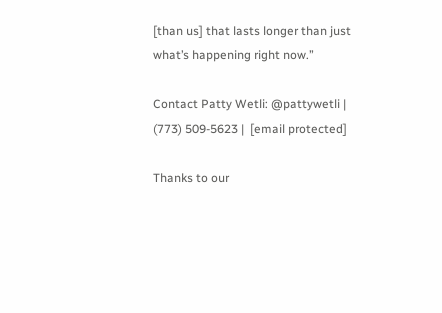[than us] that lasts longer than just what’s happening right now.”

Contact Patty Wetli: @pattywetli | (773) 509-5623 |  [email protected]

Thanks to our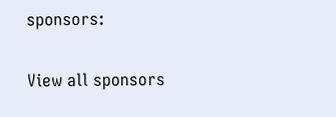sponsors:

View all sponsors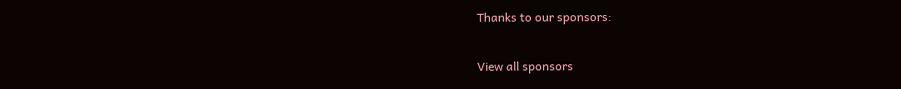Thanks to our sponsors:

View all sponsors